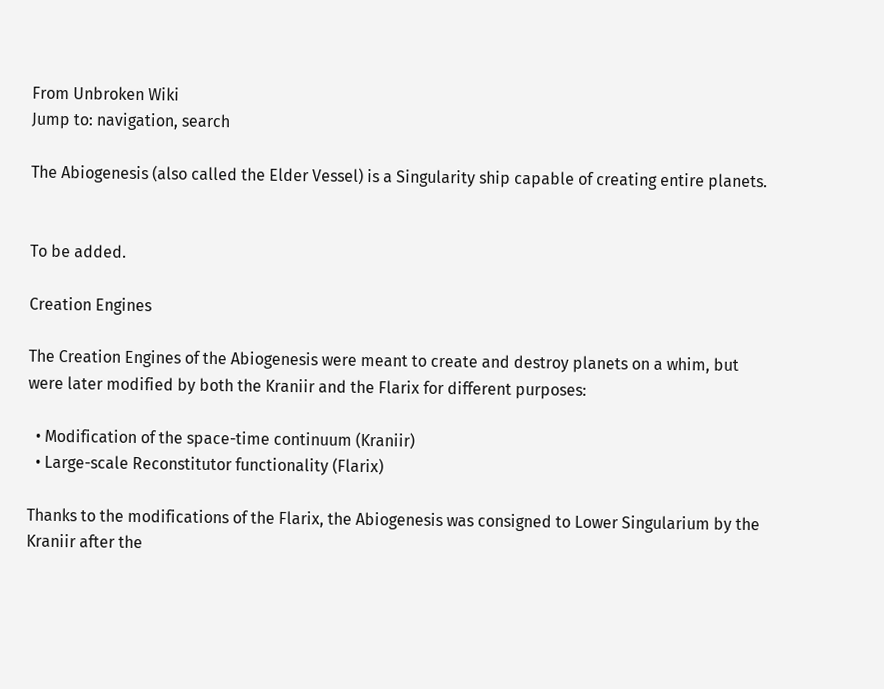From Unbroken Wiki
Jump to: navigation, search

The Abiogenesis (also called the Elder Vessel) is a Singularity ship capable of creating entire planets.


To be added.

Creation Engines

The Creation Engines of the Abiogenesis were meant to create and destroy planets on a whim, but were later modified by both the Kraniir and the Flarix for different purposes:

  • Modification of the space-time continuum (Kraniir)
  • Large-scale Reconstitutor functionality (Flarix)

Thanks to the modifications of the Flarix, the Abiogenesis was consigned to Lower Singularium by the Kraniir after the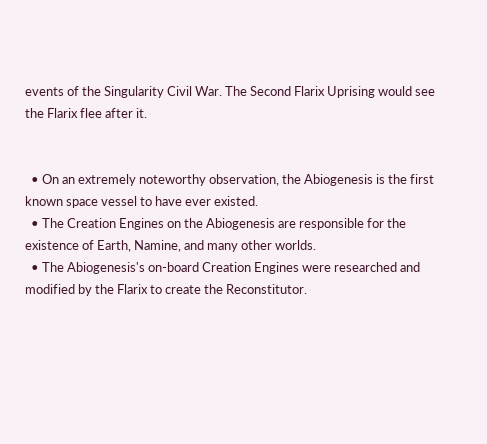events of the Singularity Civil War. The Second Flarix Uprising would see the Flarix flee after it.


  • On an extremely noteworthy observation, the Abiogenesis is the first known space vessel to have ever existed.
  • The Creation Engines on the Abiogenesis are responsible for the existence of Earth, Namine, and many other worlds.
  • The Abiogenesis's on-board Creation Engines were researched and modified by the Flarix to create the Reconstitutor.